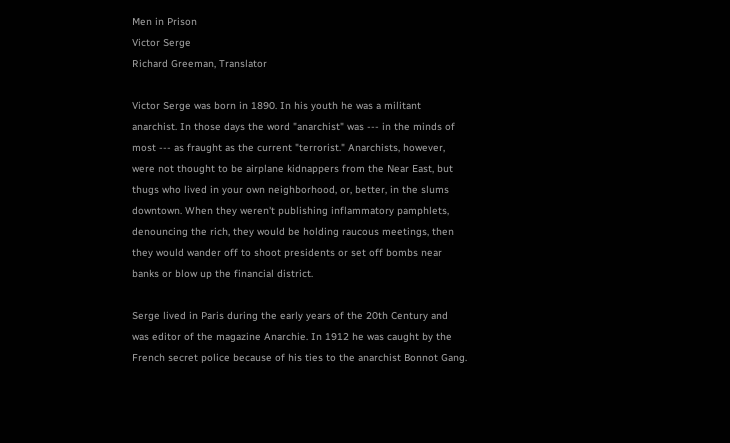Men in Prison
Victor Serge
Richard Greeman, Translator

Victor Serge was born in 1890. In his youth he was a militant anarchist. In those days the word "anarchist" was --- in the minds of most --- as fraught as the current "terrorist." Anarchists, however, were not thought to be airplane kidnappers from the Near East, but thugs who lived in your own neighborhood, or, better, in the slums downtown. When they weren't publishing inflammatory pamphlets, denouncing the rich, they would be holding raucous meetings, then they would wander off to shoot presidents or set off bombs near banks or blow up the financial district.

Serge lived in Paris during the early years of the 20th Century and was editor of the magazine Anarchie. In 1912 he was caught by the French secret police because of his ties to the anarchist Bonnot Gang.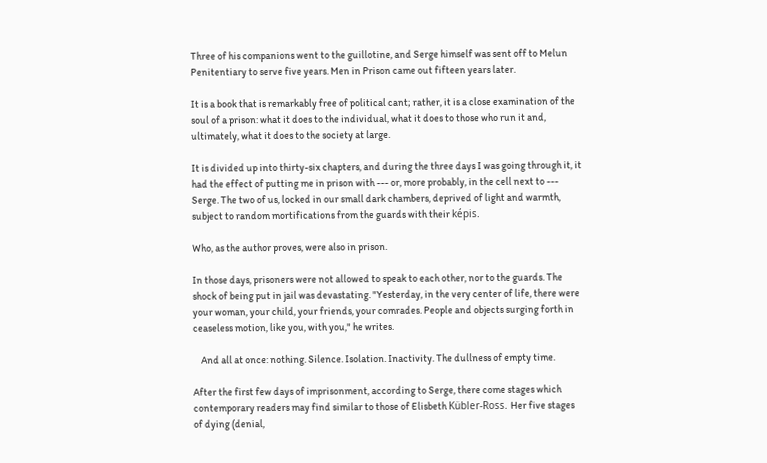Three of his companions went to the guillotine, and Serge himself was sent off to Melun Penitentiary to serve five years. Men in Prison came out fifteen years later.

It is a book that is remarkably free of political cant; rather, it is a close examination of the soul of a prison: what it does to the individual, what it does to those who run it and, ultimately, what it does to the society at large.

It is divided up into thirty-six chapters, and during the three days I was going through it, it had the effect of putting me in prison with --- or, more probably, in the cell next to --- Serge. The two of us, locked in our small dark chambers, deprived of light and warmth, subject to random mortifications from the guards with their képis.

Who, as the author proves, were also in prison.

In those days, prisoners were not allowed to speak to each other, nor to the guards. The shock of being put in jail was devastating. "Yesterday, in the very center of life, there were your woman, your child, your friends, your comrades. People and objects surging forth in ceaseless motion, like you, with you," he writes.

    And all at once: nothing. Silence. Isolation. Inactivity. The dullness of empty time.

After the first few days of imprisonment, according to Serge, there come stages which contemporary readers may find similar to those of Elisbeth Kübler-Ross. Her five stages of dying (denial,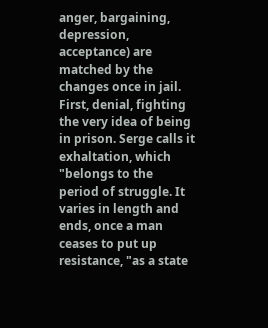anger, bargaining, depression, acceptance) are matched by the changes once in jail. First, denial, fighting the very idea of being in prison. Serge calls it exhaltation, which "belongs to the period of struggle. It varies in length and ends, once a man ceases to put up resistance, "as a state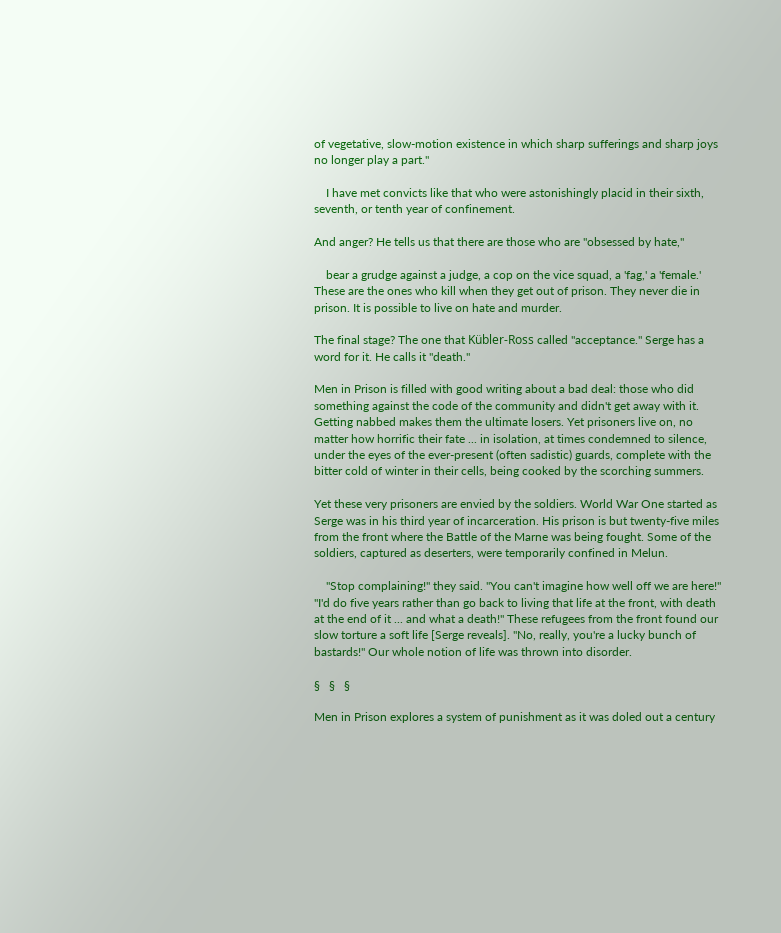of vegetative, slow-motion existence in which sharp sufferings and sharp joys no longer play a part."

    I have met convicts like that who were astonishingly placid in their sixth, seventh, or tenth year of confinement.

And anger? He tells us that there are those who are "obsessed by hate,"

    bear a grudge against a judge, a cop on the vice squad, a 'fag,' a 'female.' These are the ones who kill when they get out of prison. They never die in prison. It is possible to live on hate and murder.

The final stage? The one that Kübler-Ross called "acceptance." Serge has a word for it. He calls it "death."

Men in Prison is filled with good writing about a bad deal: those who did something against the code of the community and didn't get away with it. Getting nabbed makes them the ultimate losers. Yet prisoners live on, no matter how horrific their fate ... in isolation, at times condemned to silence, under the eyes of the ever-present (often sadistic) guards, complete with the bitter cold of winter in their cells, being cooked by the scorching summers.

Yet these very prisoners are envied by the soldiers. World War One started as Serge was in his third year of incarceration. His prison is but twenty-five miles from the front where the Battle of the Marne was being fought. Some of the soldiers, captured as deserters, were temporarily confined in Melun.

    "Stop complaining!" they said. "You can't imagine how well off we are here!" "I'd do five years rather than go back to living that life at the front, with death at the end of it ... and what a death!" These refugees from the front found our slow torture a soft life [Serge reveals]. "No, really, you're a lucky bunch of bastards!" Our whole notion of life was thrown into disorder.

§   §   §

Men in Prison explores a system of punishment as it was doled out a century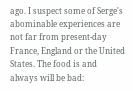ago. I suspect some of Serge's abominable experiences are not far from present-day France, England or the United States. The food is and always will be bad: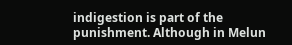indigestion is part of the punishment. Although in Melun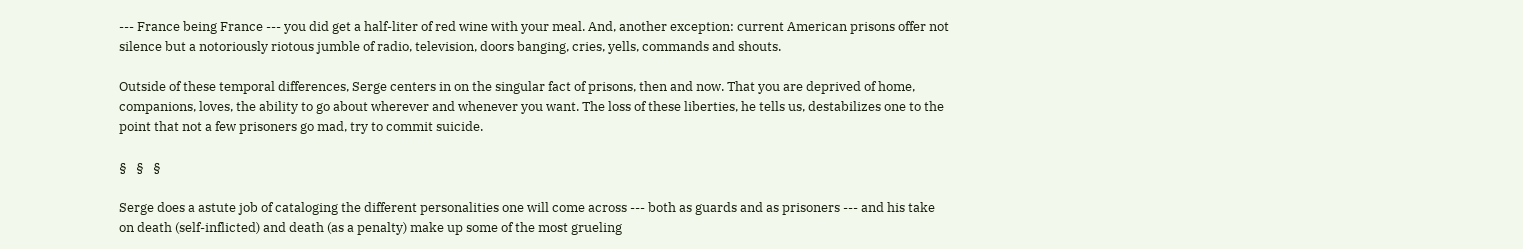--- France being France --- you did get a half-liter of red wine with your meal. And, another exception: current American prisons offer not silence but a notoriously riotous jumble of radio, television, doors banging, cries, yells, commands and shouts.

Outside of these temporal differences, Serge centers in on the singular fact of prisons, then and now. That you are deprived of home, companions, loves, the ability to go about wherever and whenever you want. The loss of these liberties, he tells us, destabilizes one to the point that not a few prisoners go mad, try to commit suicide.

§   §   §

Serge does a astute job of cataloging the different personalities one will come across --- both as guards and as prisoners --- and his take on death (self-inflicted) and death (as a penalty) make up some of the most grueling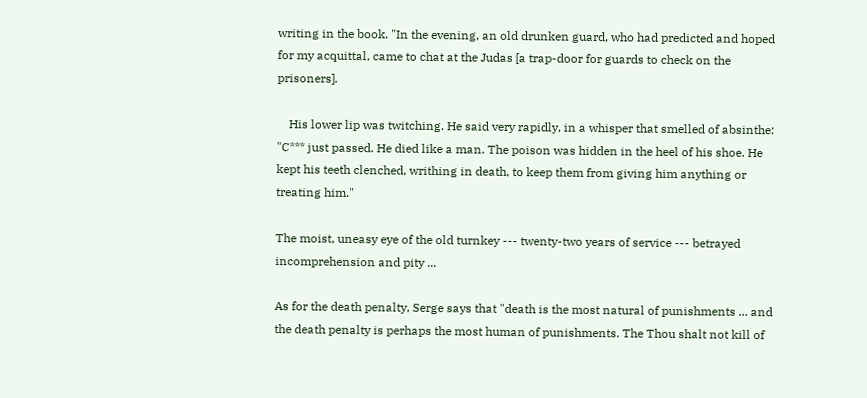writing in the book. "In the evening, an old drunken guard, who had predicted and hoped for my acquittal, came to chat at the Judas [a trap-door for guards to check on the prisoners].

    His lower lip was twitching. He said very rapidly, in a whisper that smelled of absinthe: "C*** just passed. He died like a man. The poison was hidden in the heel of his shoe. He kept his teeth clenched, writhing in death, to keep them from giving him anything or treating him."

The moist, uneasy eye of the old turnkey --- twenty-two years of service --- betrayed incomprehension and pity ...

As for the death penalty, Serge says that "death is the most natural of punishments ... and the death penalty is perhaps the most human of punishments. The Thou shalt not kill of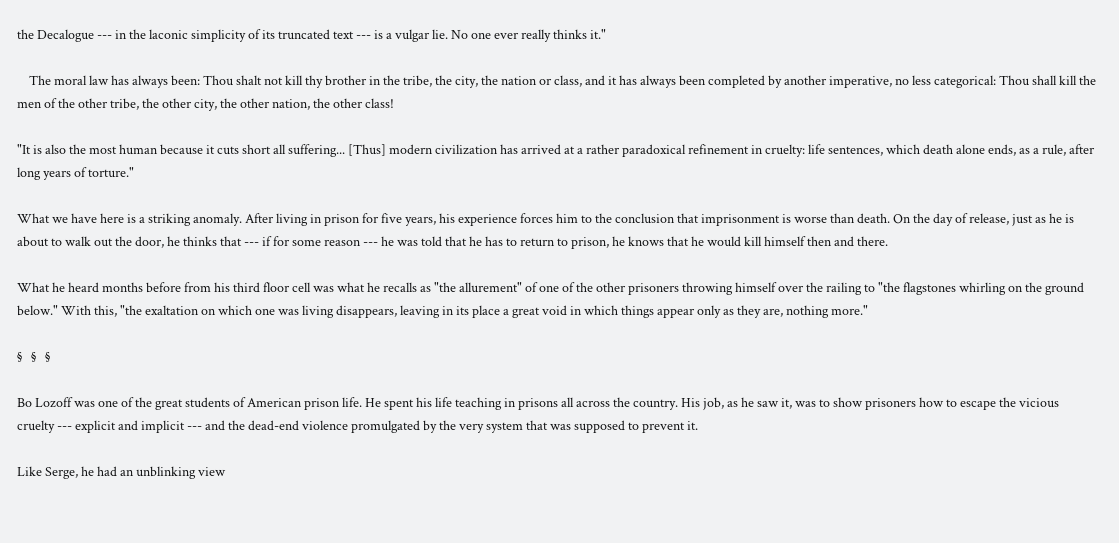the Decalogue --- in the laconic simplicity of its truncated text --- is a vulgar lie. No one ever really thinks it."

    The moral law has always been: Thou shalt not kill thy brother in the tribe, the city, the nation or class, and it has always been completed by another imperative, no less categorical: Thou shall kill the men of the other tribe, the other city, the other nation, the other class!

"It is also the most human because it cuts short all suffering... [Thus] modern civilization has arrived at a rather paradoxical refinement in cruelty: life sentences, which death alone ends, as a rule, after long years of torture."

What we have here is a striking anomaly. After living in prison for five years, his experience forces him to the conclusion that imprisonment is worse than death. On the day of release, just as he is about to walk out the door, he thinks that --- if for some reason --- he was told that he has to return to prison, he knows that he would kill himself then and there.

What he heard months before from his third floor cell was what he recalls as "the allurement" of one of the other prisoners throwing himself over the railing to "the flagstones whirling on the ground below." With this, "the exaltation on which one was living disappears, leaving in its place a great void in which things appear only as they are, nothing more."

§   §   §

Bo Lozoff was one of the great students of American prison life. He spent his life teaching in prisons all across the country. His job, as he saw it, was to show prisoners how to escape the vicious cruelty --- explicit and implicit --- and the dead-end violence promulgated by the very system that was supposed to prevent it.

Like Serge, he had an unblinking view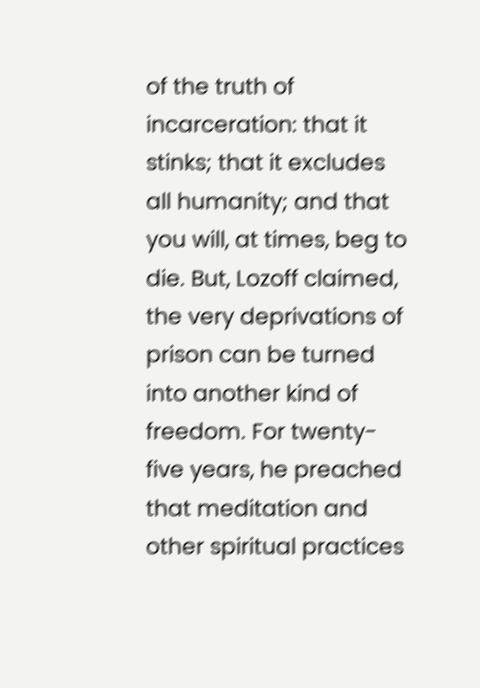of the truth of incarceration: that it stinks; that it excludes all humanity; and that you will, at times, beg to die. But, Lozoff claimed, the very deprivations of prison can be turned into another kind of freedom. For twenty-five years, he preached that meditation and other spiritual practices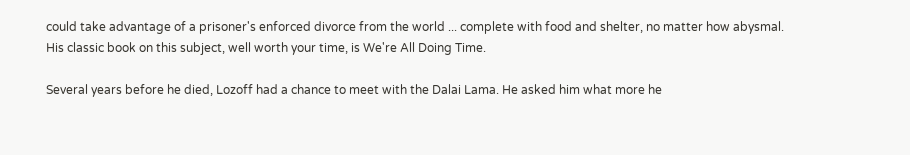could take advantage of a prisoner's enforced divorce from the world ... complete with food and shelter, no matter how abysmal. His classic book on this subject, well worth your time, is We're All Doing Time.

Several years before he died, Lozoff had a chance to meet with the Dalai Lama. He asked him what more he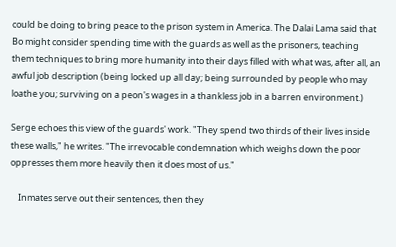could be doing to bring peace to the prison system in America. The Dalai Lama said that Bo might consider spending time with the guards as well as the prisoners, teaching them techniques to bring more humanity into their days filled with what was, after all, an awful job description (being locked up all day; being surrounded by people who may loathe you; surviving on a peon's wages in a thankless job in a barren environment.)

Serge echoes this view of the guards' work. "They spend two thirds of their lives inside these walls," he writes. "The irrevocable condemnation which weighs down the poor oppresses them more heavily then it does most of us."

    Inmates serve out their sentences, then they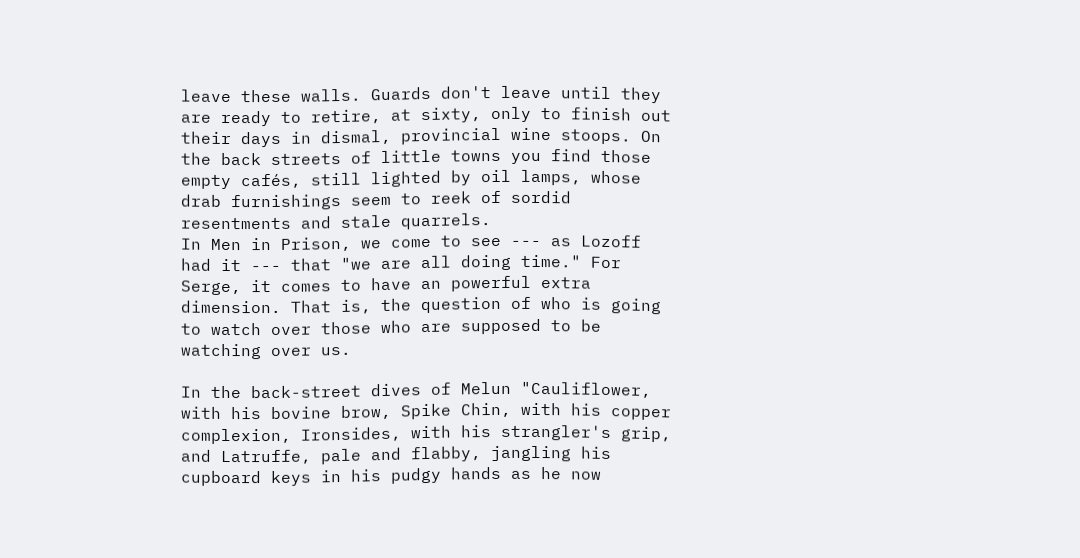leave these walls. Guards don't leave until they are ready to retire, at sixty, only to finish out their days in dismal, provincial wine stoops. On the back streets of little towns you find those empty cafés, still lighted by oil lamps, whose drab furnishings seem to reek of sordid resentments and stale quarrels.
In Men in Prison, we come to see --- as Lozoff had it --- that "we are all doing time." For Serge, it comes to have an powerful extra dimension. That is, the question of who is going to watch over those who are supposed to be watching over us.

In the back-street dives of Melun "Cauliflower, with his bovine brow, Spike Chin, with his copper complexion, Ironsides, with his strangler's grip, and Latruffe, pale and flabby, jangling his cupboard keys in his pudgy hands as he now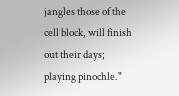jangles those of the cell block, will finish out their days; playing pinochle."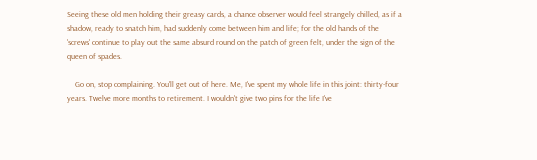Seeing these old men holding their greasy cards, a chance observer would feel strangely chilled, as if a shadow, ready to snatch him, had suddenly come between him and life; for the old hands of the 'screws' continue to play out the same absurd round on the patch of green felt, under the sign of the queen of spades.

    Go on, stop complaining. You'll get out of here. Me, I've spent my whole life in this joint: thirty-four years. Twelve more months to retirement. I wouldn't give two pins for the life I've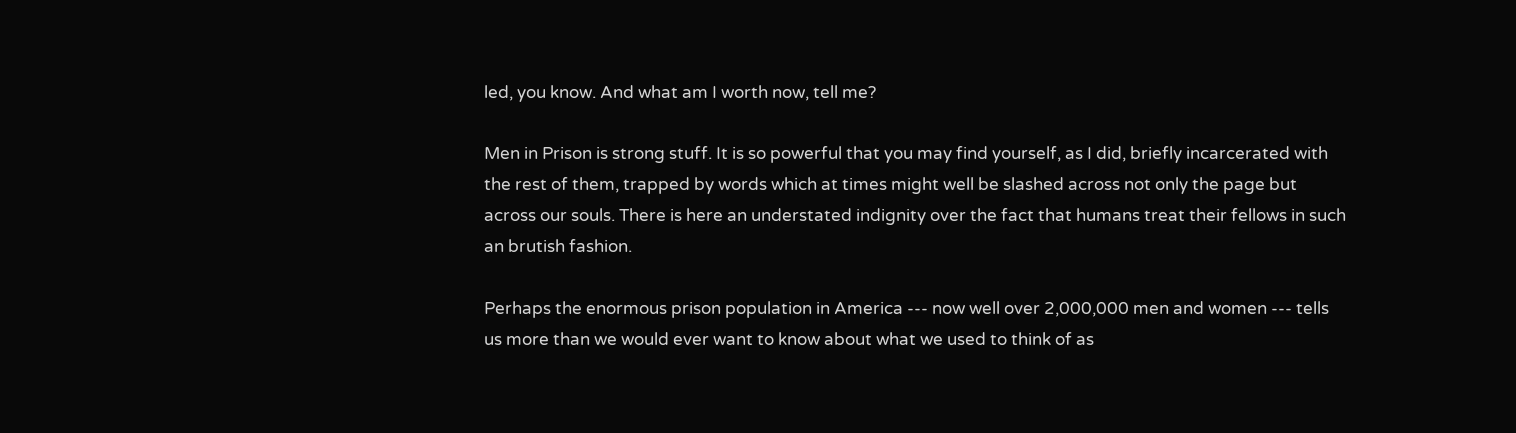led, you know. And what am I worth now, tell me?

Men in Prison is strong stuff. It is so powerful that you may find yourself, as I did, briefly incarcerated with the rest of them, trapped by words which at times might well be slashed across not only the page but across our souls. There is here an understated indignity over the fact that humans treat their fellows in such an brutish fashion.

Perhaps the enormous prison population in America --- now well over 2,000,000 men and women --- tells us more than we would ever want to know about what we used to think of as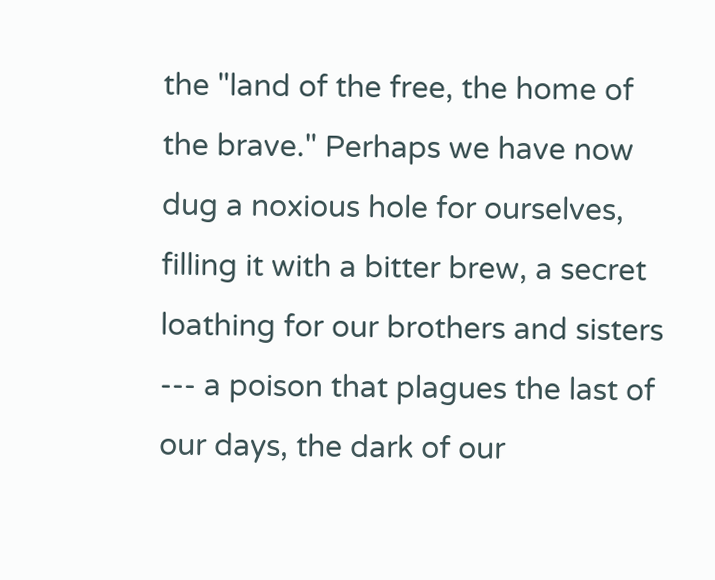the "land of the free, the home of the brave." Perhaps we have now dug a noxious hole for ourselves, filling it with a bitter brew, a secret loathing for our brothers and sisters --- a poison that plagues the last of our days, the dark of our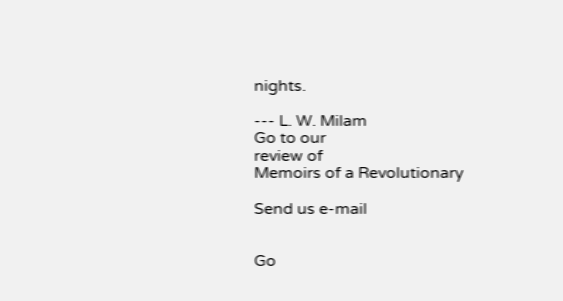nights.

--- L. W. Milam
Go to our
review of
Memoirs of a Revolutionary

Send us e-mail


Go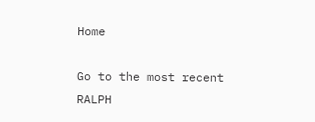Home

Go to the most recent RALPH